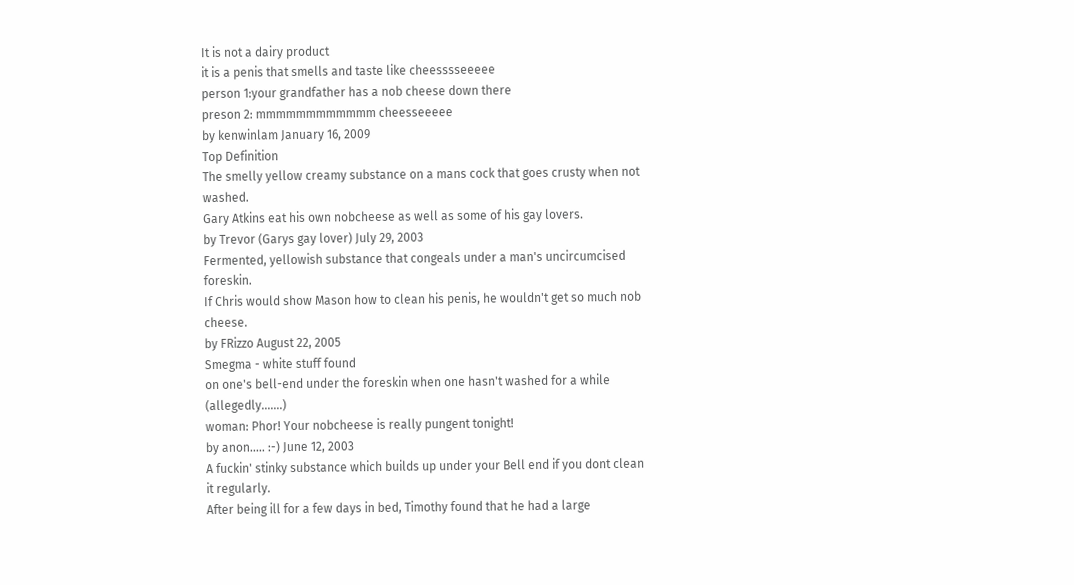It is not a dairy product
it is a penis that smells and taste like cheesssseeeee
person 1:your grandfather has a nob cheese down there
preson 2: mmmmmmmmmmmm cheesseeeee
by kenwinlam January 16, 2009
Top Definition
The smelly yellow creamy substance on a mans cock that goes crusty when not washed.
Gary Atkins eat his own nobcheese as well as some of his gay lovers.
by Trevor (Garys gay lover) July 29, 2003
Fermented, yellowish substance that congeals under a man's uncircumcised foreskin.
If Chris would show Mason how to clean his penis, he wouldn't get so much nob cheese.
by FRizzo August 22, 2005
Smegma - white stuff found
on one's bell-end under the foreskin when one hasn't washed for a while (allegedly.......)
woman: Phor! Your nobcheese is really pungent tonight!
by anon..... :-) June 12, 2003
A fuckin' stinky substance which builds up under your Bell end if you dont clean it regularly.
After being ill for a few days in bed, Timothy found that he had a large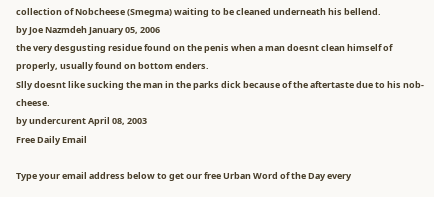collection of Nobcheese (Smegma) waiting to be cleaned underneath his bellend.
by Joe Nazmdeh January 05, 2006
the very desgusting residue found on the penis when a man doesnt clean himself of properly, usually found on bottom enders.
Slly doesnt like sucking the man in the parks dick because of the aftertaste due to his nob-cheese.
by undercurent April 08, 2003
Free Daily Email

Type your email address below to get our free Urban Word of the Day every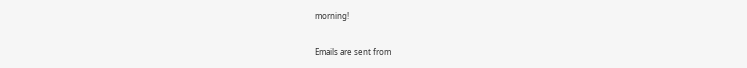morning!

Emails are sent from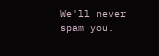We'll never spam you.